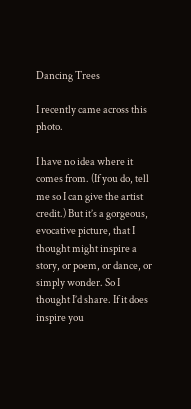Dancing Trees

I recently came across this photo.

I have no idea where it comes from. (If you do, tell me so I can give the artist credit.) But it’s a gorgeous, evocative picture, that I thought might inspire a story, or poem, or dance, or simply wonder. So I thought I’d share. If it does inspire you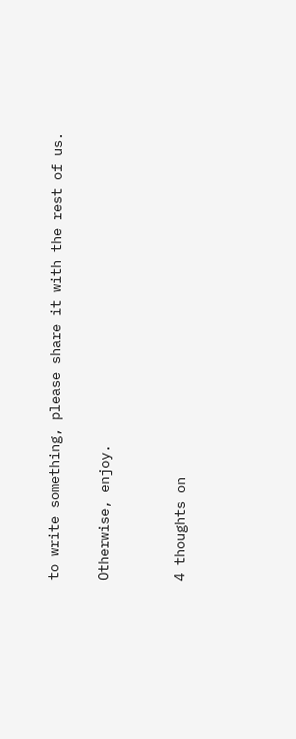to write something, please share it with the rest of us.

Otherwise, enjoy.


4 thoughts on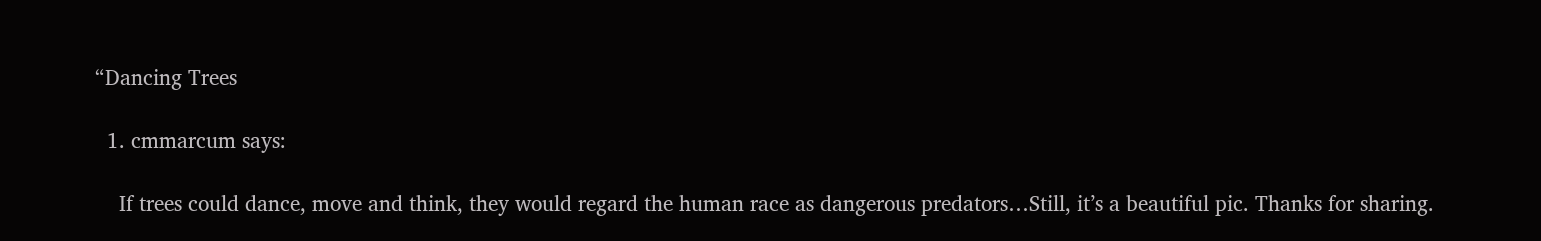“Dancing Trees

  1. cmmarcum says:

    If trees could dance, move and think, they would regard the human race as dangerous predators…Still, it’s a beautiful pic. Thanks for sharing.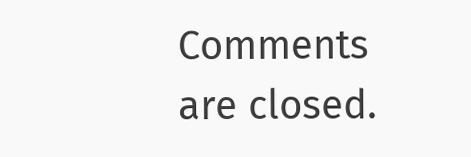Comments are closed.